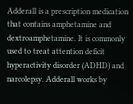Adderall is a prescription medication that contains amphetamine and dextroamphetamine. It is commonly used to treat attention deficit hyperactivity disorder (ADHD) and narcolepsy. Adderall works by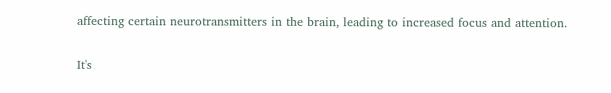affecting certain neurotransmitters in the brain, leading to increased focus and attention.

It's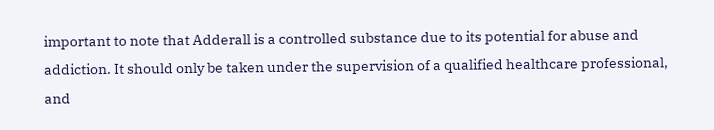important to note that Adderall is a controlled substance due to its potential for abuse and addiction. It should only be taken under the supervision of a qualified healthcare professional, and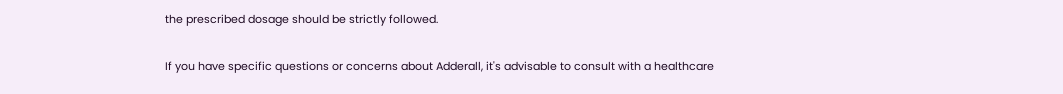the prescribed dosage should be strictly followed.

If you have specific questions or concerns about Adderall, it's advisable to consult with a healthcare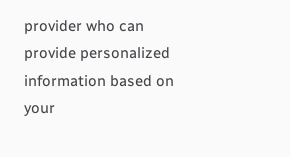provider who can provide personalized information based on your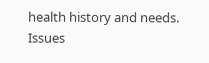health history and needs.
Issues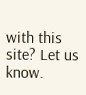with this site? Let us know.